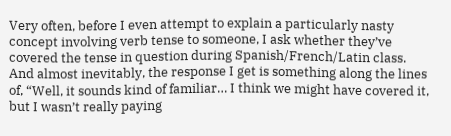Very often, before I even attempt to explain a particularly nasty concept involving verb tense to someone, I ask whether they’ve covered the tense in question during Spanish/French/Latin class. And almost inevitably, the response I get is something along the lines of, “Well, it sounds kind of familiar… I think we might have covered it, but I wasn’t really paying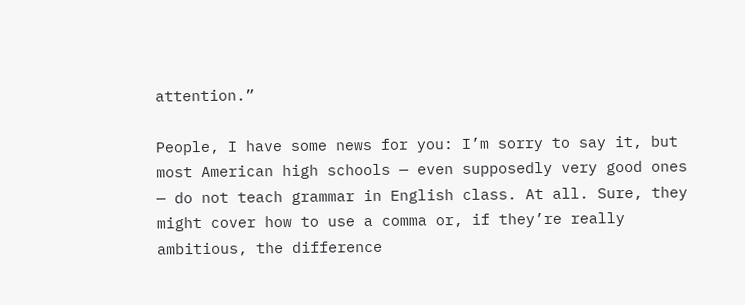attention.”

People, I have some news for you: I’m sorry to say it, but most American high schools — even supposedly very good ones — do not teach grammar in English class. At all. Sure, they might cover how to use a comma or, if they’re really ambitious, the difference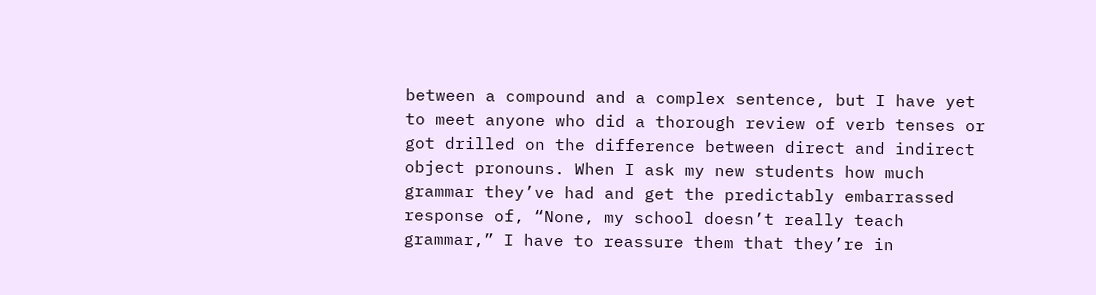between a compound and a complex sentence, but I have yet to meet anyone who did a thorough review of verb tenses or got drilled on the difference between direct and indirect object pronouns. When I ask my new students how much grammar they’ve had and get the predictably embarrassed response of, “None, my school doesn’t really teach grammar,” I have to reassure them that they’re in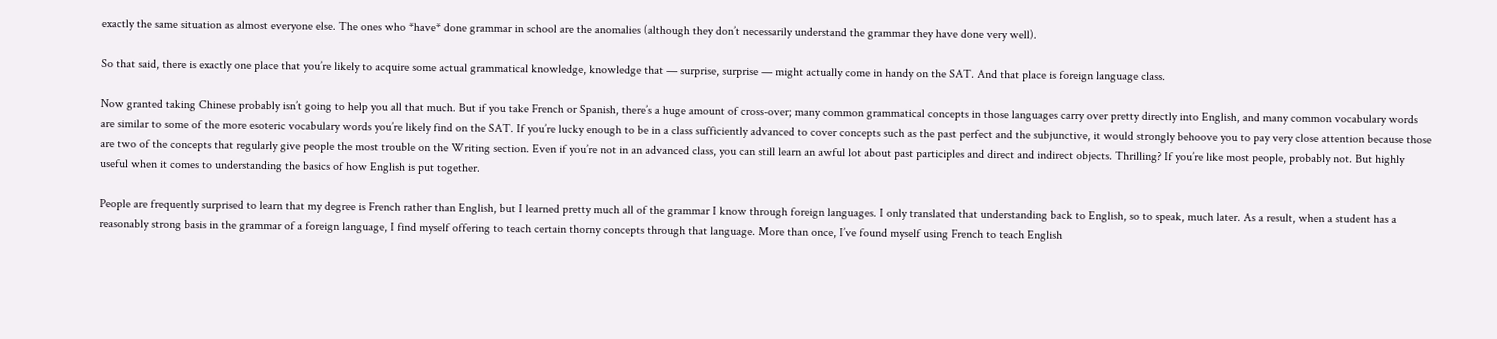exactly the same situation as almost everyone else. The ones who *have* done grammar in school are the anomalies (although they don’t necessarily understand the grammar they have done very well).

So that said, there is exactly one place that you’re likely to acquire some actual grammatical knowledge, knowledge that — surprise, surprise — might actually come in handy on the SAT. And that place is foreign language class.

Now granted taking Chinese probably isn’t going to help you all that much. But if you take French or Spanish, there’s a huge amount of cross-over; many common grammatical concepts in those languages carry over pretty directly into English, and many common vocabulary words are similar to some of the more esoteric vocabulary words you’re likely find on the SAT. If you’re lucky enough to be in a class sufficiently advanced to cover concepts such as the past perfect and the subjunctive, it would strongly behoove you to pay very close attention because those are two of the concepts that regularly give people the most trouble on the Writing section. Even if you’re not in an advanced class, you can still learn an awful lot about past participles and direct and indirect objects. Thrilling? If you’re like most people, probably not. But highly useful when it comes to understanding the basics of how English is put together.

People are frequently surprised to learn that my degree is French rather than English, but I learned pretty much all of the grammar I know through foreign languages. I only translated that understanding back to English, so to speak, much later. As a result, when a student has a reasonably strong basis in the grammar of a foreign language, I find myself offering to teach certain thorny concepts through that language. More than once, I’ve found myself using French to teach English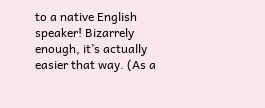to a native English speaker! Bizarrely enough, it’s actually easier that way. (As a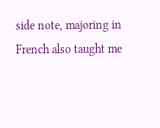side note, majoring in French also taught me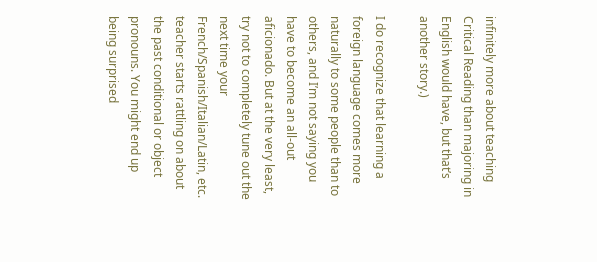infinitely more about teaching Critical Reading than majoring in English would have, but that’s another story.)

I do recognize that learning a foreign language comes more naturally to some people than to others, and I’m not saying you have to become an all-out aficionado. But at the very least, try not to completely tune out the next time your French/Spanish/Italian/Latin, etc. teacher starts rattling on about the past conditional or object pronouns. You might end up being surprised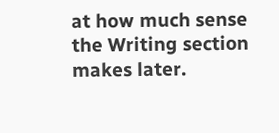at how much sense the Writing section makes later.